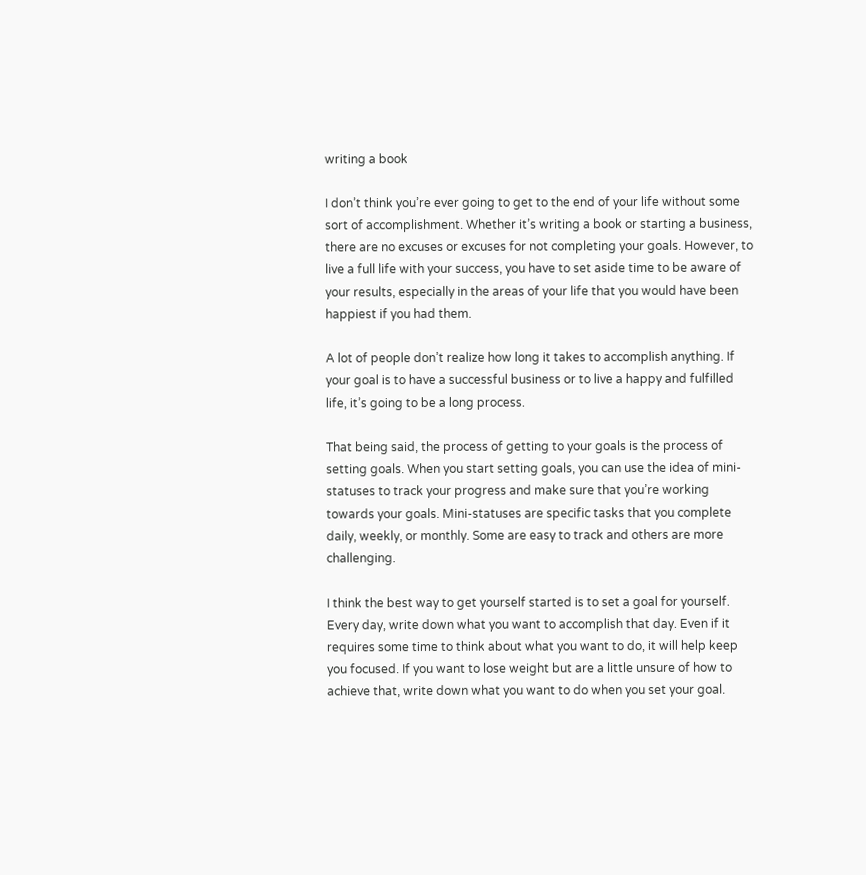writing a book

I don’t think you’re ever going to get to the end of your life without some sort of accomplishment. Whether it’s writing a book or starting a business, there are no excuses or excuses for not completing your goals. However, to live a full life with your success, you have to set aside time to be aware of your results, especially in the areas of your life that you would have been happiest if you had them.

A lot of people don’t realize how long it takes to accomplish anything. If your goal is to have a successful business or to live a happy and fulfilled life, it’s going to be a long process.

That being said, the process of getting to your goals is the process of setting goals. When you start setting goals, you can use the idea of mini-statuses to track your progress and make sure that you’re working towards your goals. Mini-statuses are specific tasks that you complete daily, weekly, or monthly. Some are easy to track and others are more challenging.

I think the best way to get yourself started is to set a goal for yourself. Every day, write down what you want to accomplish that day. Even if it requires some time to think about what you want to do, it will help keep you focused. If you want to lose weight but are a little unsure of how to achieve that, write down what you want to do when you set your goal.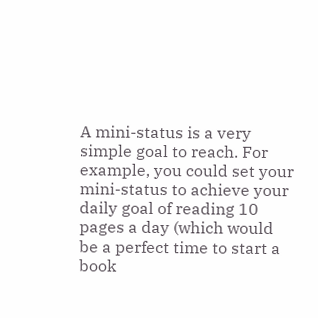A mini-status is a very simple goal to reach. For example, you could set your mini-status to achieve your daily goal of reading 10 pages a day (which would be a perfect time to start a book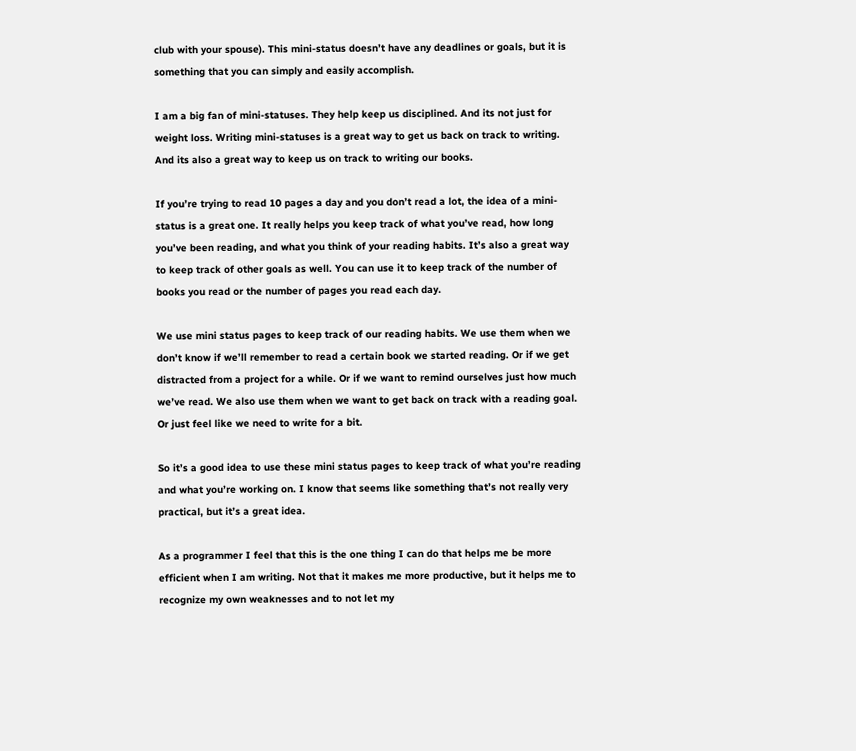club with your spouse). This mini-status doesn’t have any deadlines or goals, but it is something that you can simply and easily accomplish.

I am a big fan of mini-statuses. They help keep us disciplined. And its not just for weight loss. Writing mini-statuses is a great way to get us back on track to writing. And its also a great way to keep us on track to writing our books.

If you’re trying to read 10 pages a day and you don’t read a lot, the idea of a mini-status is a great one. It really helps you keep track of what you’ve read, how long you’ve been reading, and what you think of your reading habits. It’s also a great way to keep track of other goals as well. You can use it to keep track of the number of books you read or the number of pages you read each day.

We use mini status pages to keep track of our reading habits. We use them when we don’t know if we’ll remember to read a certain book we started reading. Or if we get distracted from a project for a while. Or if we want to remind ourselves just how much we’ve read. We also use them when we want to get back on track with a reading goal. Or just feel like we need to write for a bit.

So it’s a good idea to use these mini status pages to keep track of what you’re reading and what you’re working on. I know that seems like something that’s not really very practical, but it’s a great idea.

As a programmer I feel that this is the one thing I can do that helps me be more efficient when I am writing. Not that it makes me more productive, but it helps me to recognize my own weaknesses and to not let my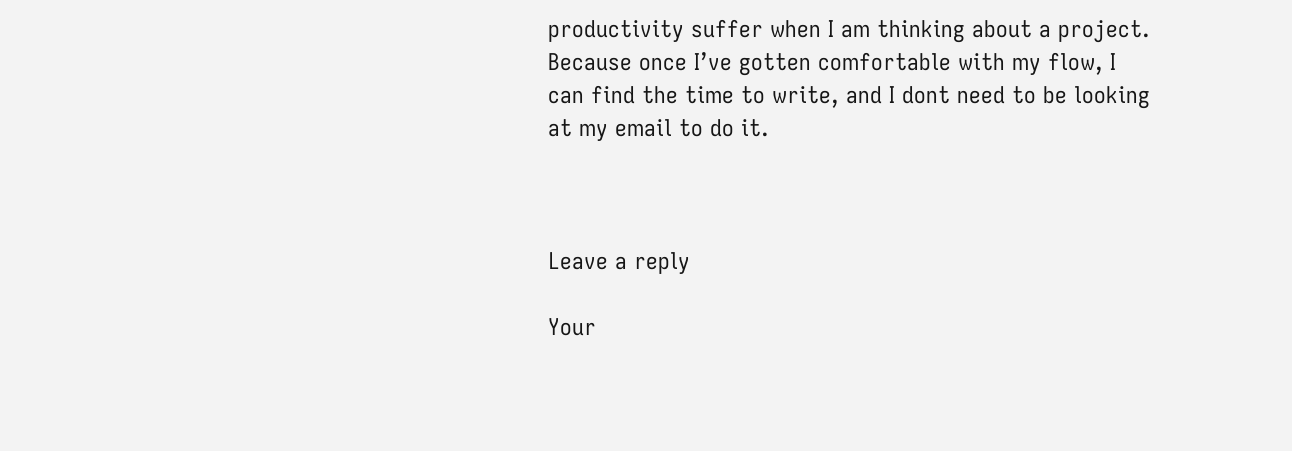productivity suffer when I am thinking about a project. Because once I’ve gotten comfortable with my flow, I can find the time to write, and I dont need to be looking at my email to do it.



Leave a reply

Your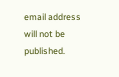email address will not be published.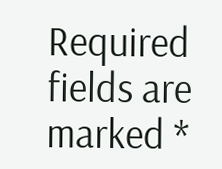Required fields are marked *